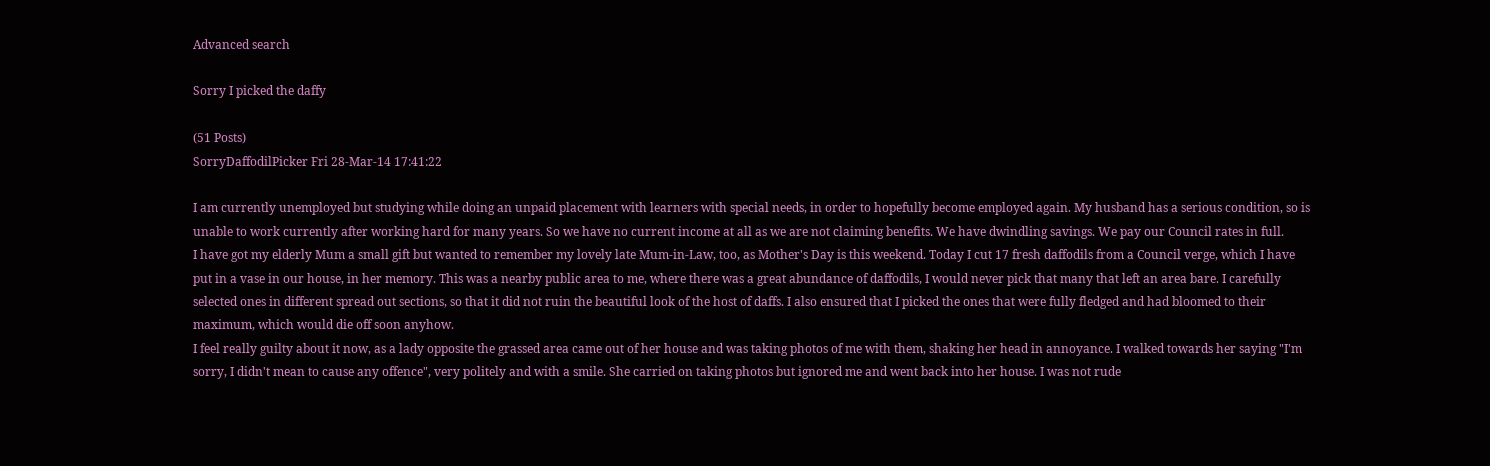Advanced search

Sorry I picked the daffy

(51 Posts)
SorryDaffodilPicker Fri 28-Mar-14 17:41:22

I am currently unemployed but studying while doing an unpaid placement with learners with special needs, in order to hopefully become employed again. My husband has a serious condition, so is unable to work currently after working hard for many years. So we have no current income at all as we are not claiming benefits. We have dwindling savings. We pay our Council rates in full.
I have got my elderly Mum a small gift but wanted to remember my lovely late Mum-in-Law, too, as Mother's Day is this weekend. Today I cut 17 fresh daffodils from a Council verge, which I have put in a vase in our house, in her memory. This was a nearby public area to me, where there was a great abundance of daffodils, I would never pick that many that left an area bare. I carefully selected ones in different spread out sections, so that it did not ruin the beautiful look of the host of daffs. I also ensured that I picked the ones that were fully fledged and had bloomed to their maximum, which would die off soon anyhow.
I feel really guilty about it now, as a lady opposite the grassed area came out of her house and was taking photos of me with them, shaking her head in annoyance. I walked towards her saying "I'm sorry, I didn't mean to cause any offence", very politely and with a smile. She carried on taking photos but ignored me and went back into her house. I was not rude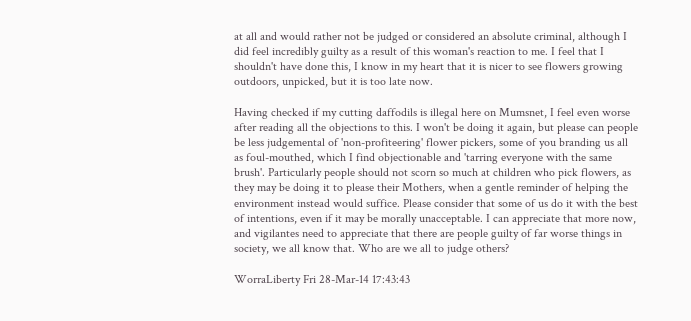at all and would rather not be judged or considered an absolute criminal, although I did feel incredibly guilty as a result of this woman's reaction to me. I feel that I shouldn't have done this, I know in my heart that it is nicer to see flowers growing outdoors, unpicked, but it is too late now.

Having checked if my cutting daffodils is illegal here on Mumsnet, I feel even worse after reading all the objections to this. I won't be doing it again, but please can people be less judgemental of 'non-profiteering' flower pickers, some of you branding us all as foul-mouthed, which I find objectionable and 'tarring everyone with the same brush'. Particularly people should not scorn so much at children who pick flowers, as they may be doing it to please their Mothers, when a gentle reminder of helping the environment instead would suffice. Please consider that some of us do it with the best of intentions, even if it may be morally unacceptable. I can appreciate that more now, and vigilantes need to appreciate that there are people guilty of far worse things in society, we all know that. Who are we all to judge others?

WorraLiberty Fri 28-Mar-14 17:43:43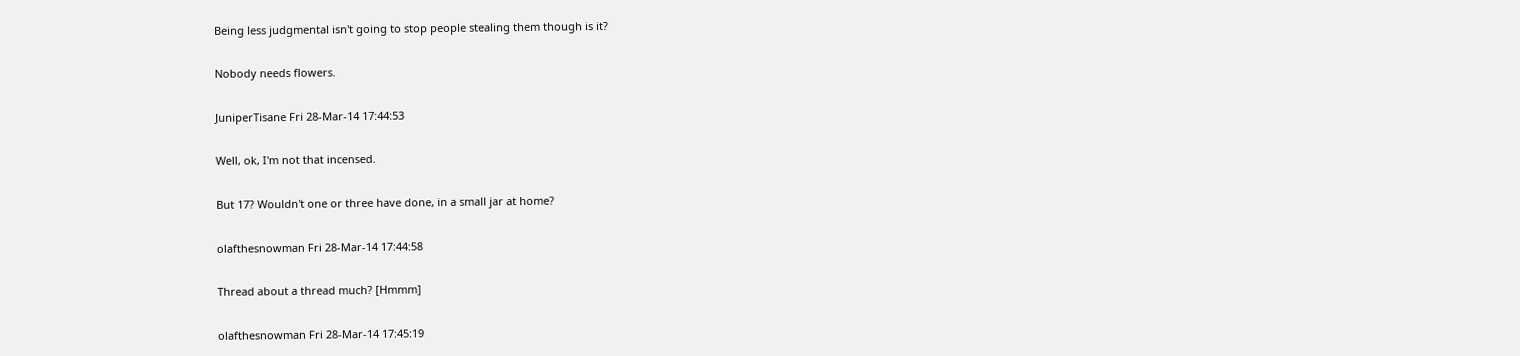Being less judgmental isn't going to stop people stealing them though is it?

Nobody needs flowers.

JuniperTisane Fri 28-Mar-14 17:44:53

Well, ok, I'm not that incensed.

But 17? Wouldn't one or three have done, in a small jar at home?

olafthesnowman Fri 28-Mar-14 17:44:58

Thread about a thread much? [Hmmm]

olafthesnowman Fri 28-Mar-14 17:45:19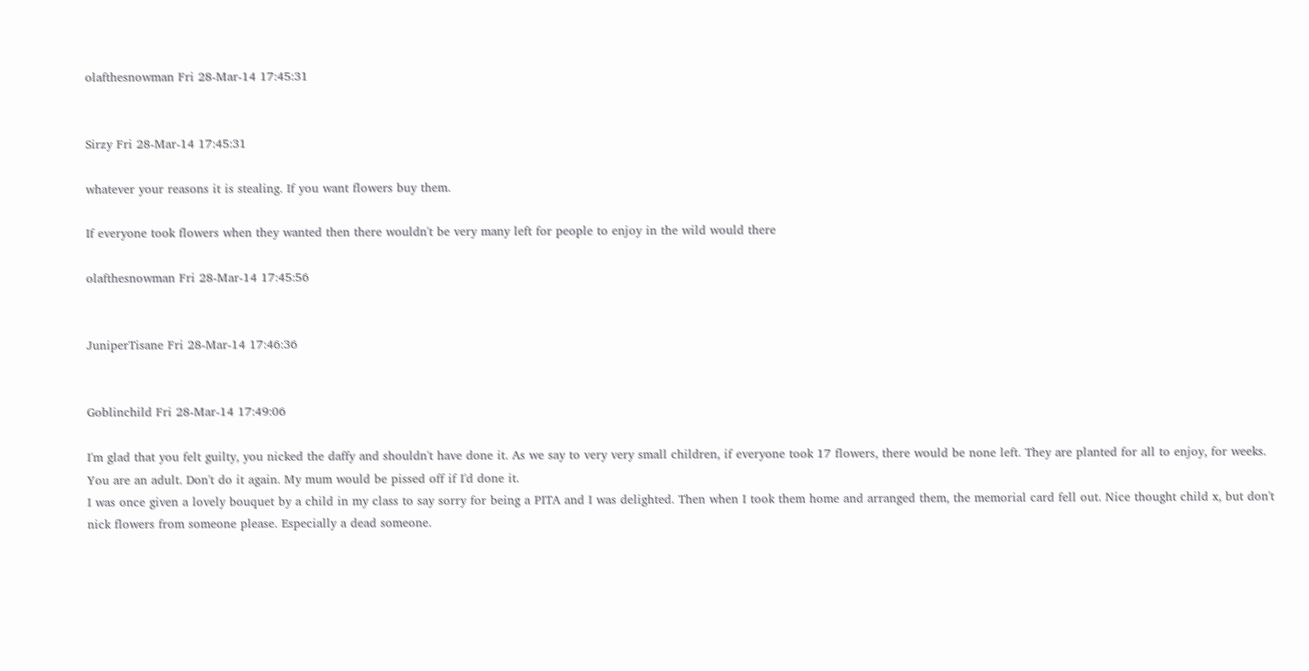olafthesnowman Fri 28-Mar-14 17:45:31


Sirzy Fri 28-Mar-14 17:45:31

whatever your reasons it is stealing. If you want flowers buy them.

If everyone took flowers when they wanted then there wouldn't be very many left for people to enjoy in the wild would there

olafthesnowman Fri 28-Mar-14 17:45:56


JuniperTisane Fri 28-Mar-14 17:46:36


Goblinchild Fri 28-Mar-14 17:49:06

I'm glad that you felt guilty, you nicked the daffy and shouldn't have done it. As we say to very very small children, if everyone took 17 flowers, there would be none left. They are planted for all to enjoy, for weeks.
You are an adult. Don't do it again. My mum would be pissed off if I'd done it.
I was once given a lovely bouquet by a child in my class to say sorry for being a PITA and I was delighted. Then when I took them home and arranged them, the memorial card fell out. Nice thought child x, but don't nick flowers from someone please. Especially a dead someone.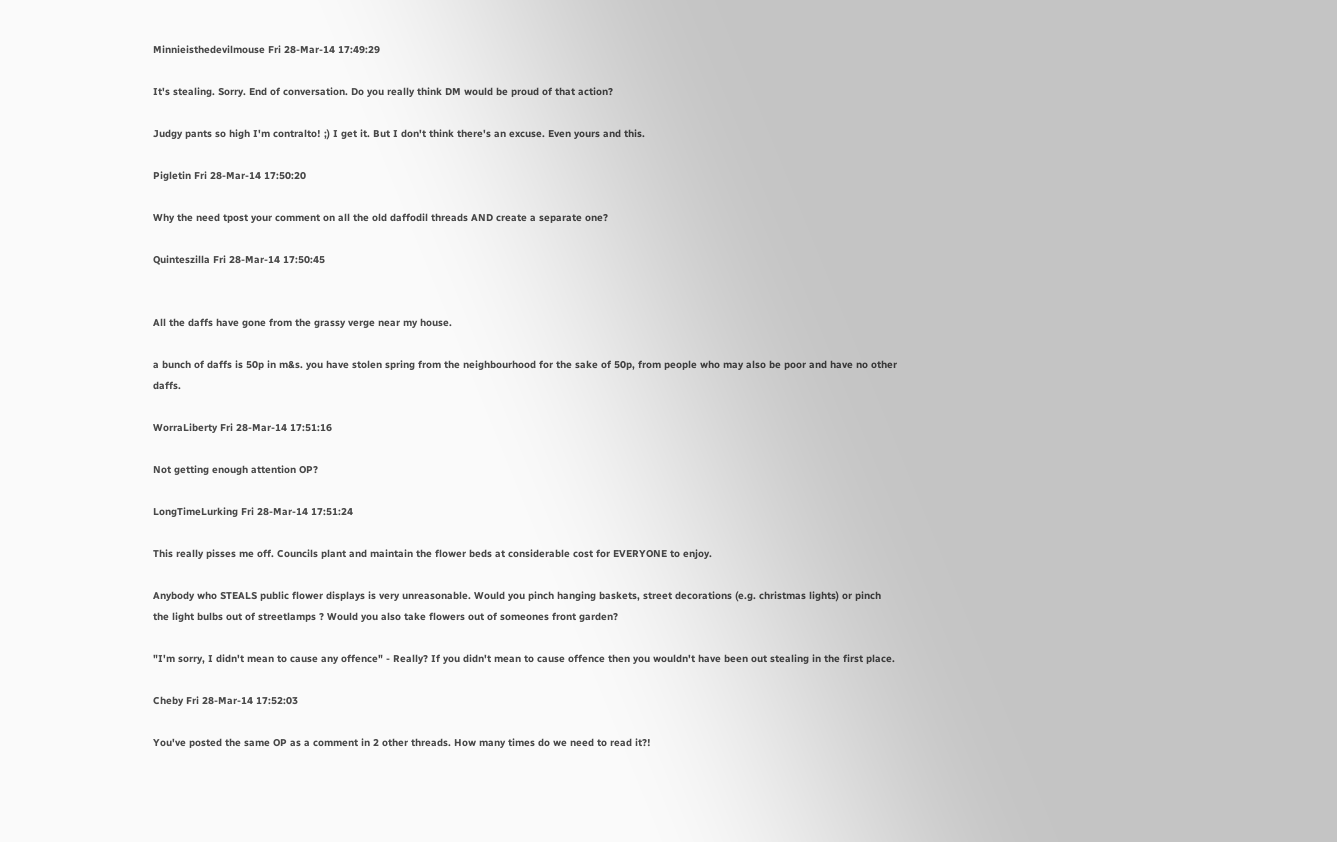Minnieisthedevilmouse Fri 28-Mar-14 17:49:29

It's stealing. Sorry. End of conversation. Do you really think DM would be proud of that action?

Judgy pants so high I'm contralto! ;) I get it. But I don't think there's an excuse. Even yours and this.

Pigletin Fri 28-Mar-14 17:50:20

Why the need tpost your comment on all the old daffodil threads AND create a separate one?

Quinteszilla Fri 28-Mar-14 17:50:45


All the daffs have gone from the grassy verge near my house.

a bunch of daffs is 50p in m&s. you have stolen spring from the neighbourhood for the sake of 50p, from people who may also be poor and have no other daffs.

WorraLiberty Fri 28-Mar-14 17:51:16

Not getting enough attention OP?

LongTimeLurking Fri 28-Mar-14 17:51:24

This really pisses me off. Councils plant and maintain the flower beds at considerable cost for EVERYONE to enjoy.

Anybody who STEALS public flower displays is very unreasonable. Would you pinch hanging baskets, street decorations (e.g. christmas lights) or pinch the light bulbs out of streetlamps ? Would you also take flowers out of someones front garden?

"I'm sorry, I didn't mean to cause any offence" - Really? If you didn't mean to cause offence then you wouldn't have been out stealing in the first place.

Cheby Fri 28-Mar-14 17:52:03

You've posted the same OP as a comment in 2 other threads. How many times do we need to read it?!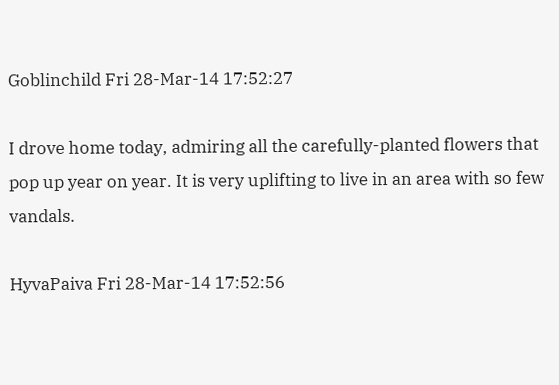Goblinchild Fri 28-Mar-14 17:52:27

I drove home today, admiring all the carefully-planted flowers that pop up year on year. It is very uplifting to live in an area with so few vandals.

HyvaPaiva Fri 28-Mar-14 17:52:56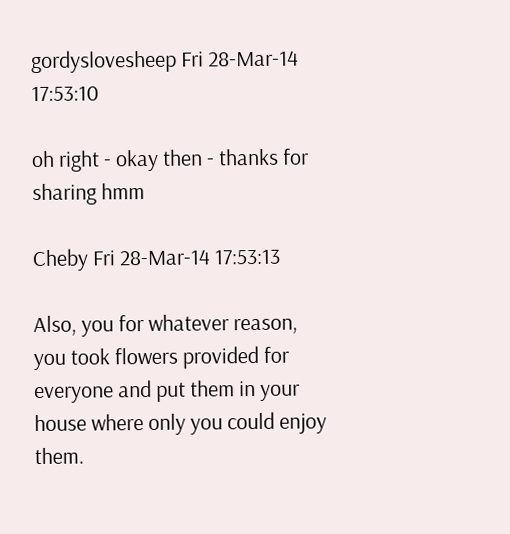gordyslovesheep Fri 28-Mar-14 17:53:10

oh right - okay then - thanks for sharing hmm

Cheby Fri 28-Mar-14 17:53:13

Also, you for whatever reason, you took flowers provided for everyone and put them in your house where only you could enjoy them.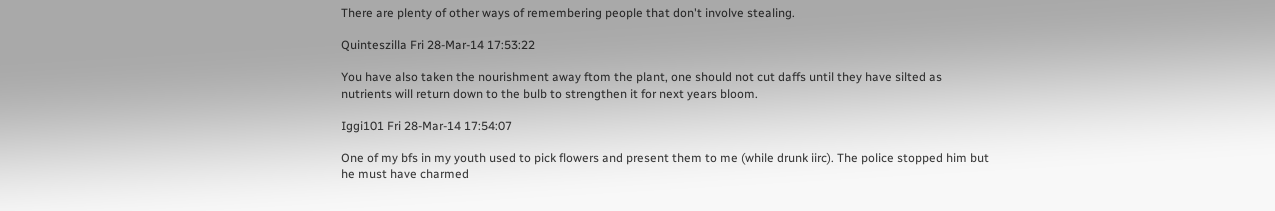There are plenty of other ways of remembering people that don't involve stealing.

Quinteszilla Fri 28-Mar-14 17:53:22

You have also taken the nourishment away ftom the plant, one should not cut daffs until they have silted as nutrients will return down to the bulb to strengthen it for next years bloom.

Iggi101 Fri 28-Mar-14 17:54:07

One of my bfs in my youth used to pick flowers and present them to me (while drunk iirc). The police stopped him but he must have charmed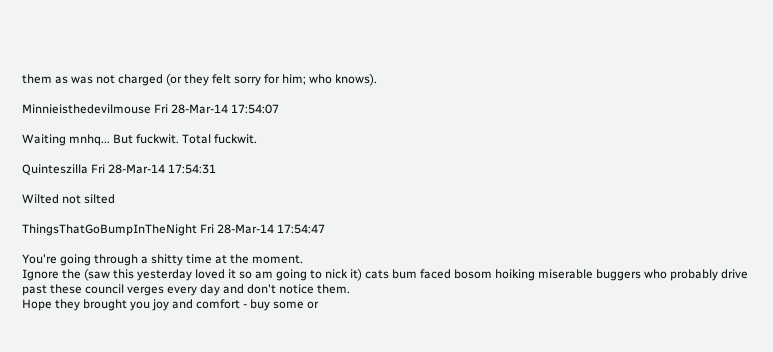them as was not charged (or they felt sorry for him; who knows).

Minnieisthedevilmouse Fri 28-Mar-14 17:54:07

Waiting mnhq... But fuckwit. Total fuckwit.

Quinteszilla Fri 28-Mar-14 17:54:31

Wilted not silted

ThingsThatGoBumpInTheNight Fri 28-Mar-14 17:54:47

You're going through a shitty time at the moment.
Ignore the (saw this yesterday loved it so am going to nick it) cats bum faced bosom hoiking miserable buggers who probably drive past these council verges every day and don't notice them.
Hope they brought you joy and comfort - buy some or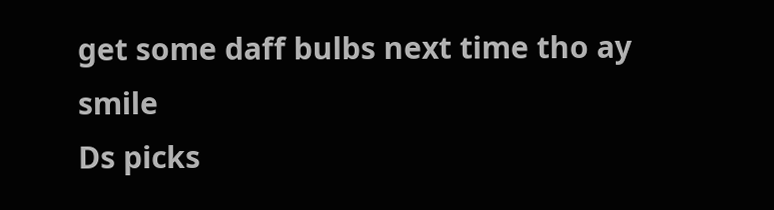get some daff bulbs next time tho ay smile
Ds picks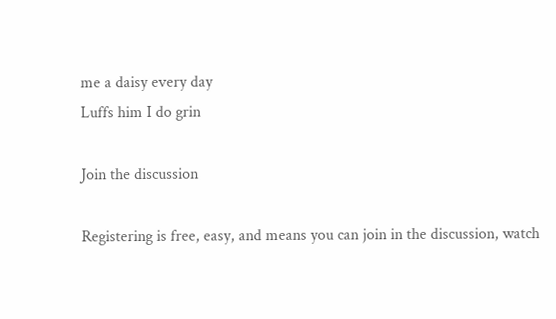me a daisy every day
Luffs him I do grin

Join the discussion

Registering is free, easy, and means you can join in the discussion, watch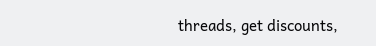threads, get discounts,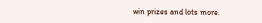win prizes and lots more.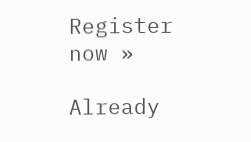Register now »

Already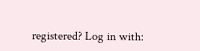registered? Log in with: